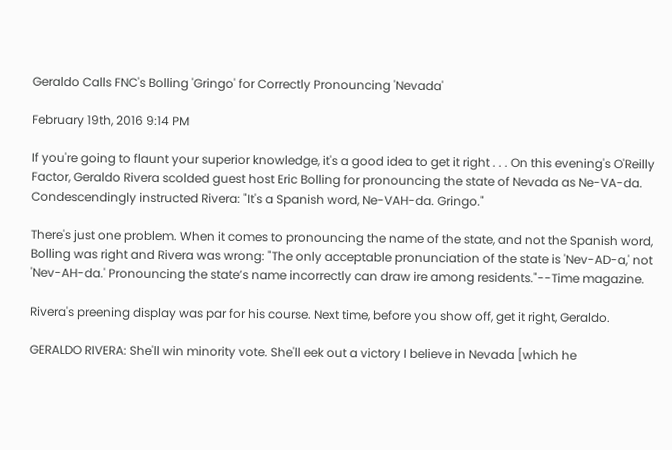Geraldo Calls FNC's Bolling 'Gringo' for Correctly Pronouncing 'Nevada'

February 19th, 2016 9:14 PM

If you're going to flaunt your superior knowledge, it's a good idea to get it right . . . On this evening's O'Reilly Factor, Geraldo Rivera scolded guest host Eric Bolling for pronouncing the state of Nevada as Ne-VA-da. Condescendingly instructed Rivera: "It's a Spanish word, Ne-VAH-da. Gringo."

There's just one problem. When it comes to pronouncing the name of the state, and not the Spanish word, Bolling was right and Rivera was wrong: "The only acceptable pronunciation of the state is 'Nev-AD-a,' not 'Nev-AH-da.' Pronouncing the state’s name incorrectly can draw ire among residents."--Time magazine.

Rivera's preening display was par for his course. Next time, before you show off, get it right, Geraldo.

GERALDO RIVERA: She'll win minority vote. She'll eek out a victory I believe in Nevada [which he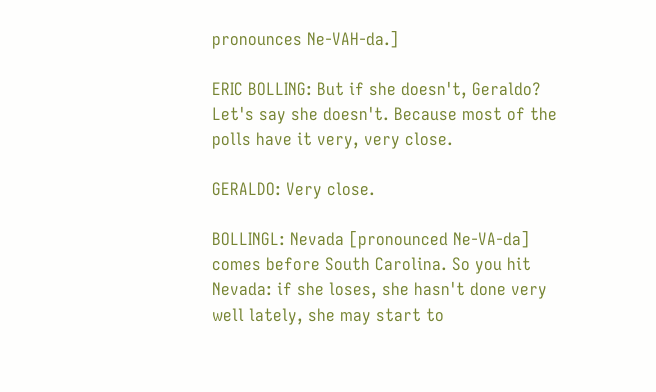pronounces Ne-VAH-da.]

ERIC BOLLING: But if she doesn't, Geraldo? Let's say she doesn't. Because most of the polls have it very, very close.

GERALDO: Very close.

BOLLINGL: Nevada [pronounced Ne-VA-da] comes before South Carolina. So you hit Nevada: if she loses, she hasn't done very well lately, she may start to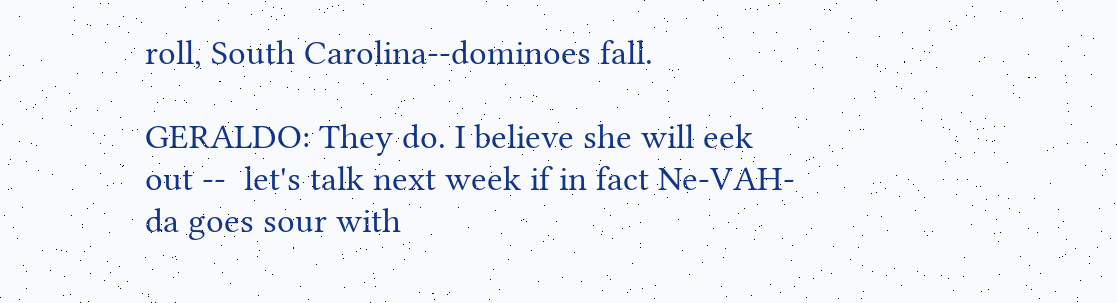roll, South Carolina--dominoes fall.

GERALDO: They do. I believe she will eek out --  let's talk next week if in fact Ne-VAH-da goes sour with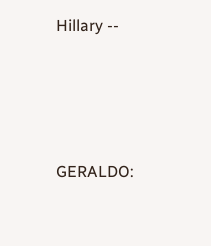Hillary --




GERALDO: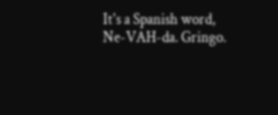It's a Spanish word, Ne-VAH-da. Gringo.